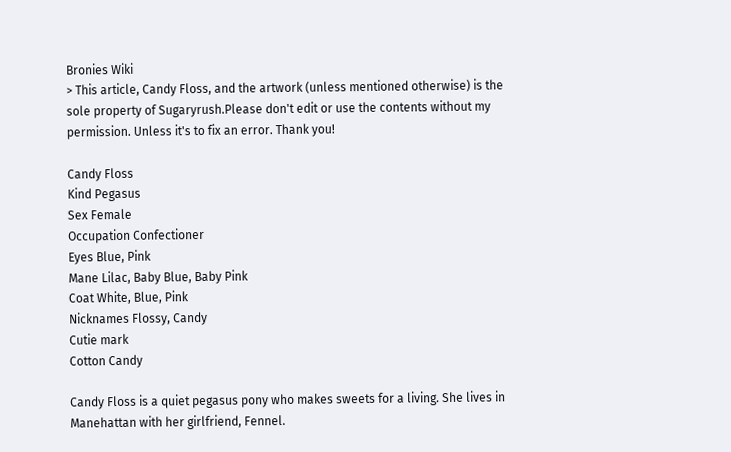Bronies Wiki
> This article, Candy Floss, and the artwork (unless mentioned otherwise) is the sole property of Sugaryrush.Please don't edit or use the contents without my permission. Unless it's to fix an error. Thank you!

Candy Floss
Kind Pegasus
Sex Female
Occupation Confectioner
Eyes Blue, Pink
Mane Lilac, Baby Blue, Baby Pink
Coat White, Blue, Pink
Nicknames Flossy, Candy
Cutie mark
Cotton Candy

Candy Floss is a quiet pegasus pony who makes sweets for a living. She lives in Manehattan with her girlfriend, Fennel.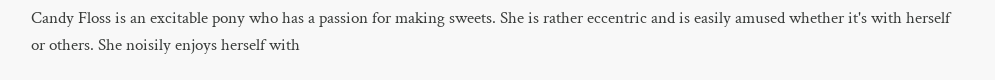Candy Floss is an excitable pony who has a passion for making sweets. She is rather eccentric and is easily amused whether it's with herself or others. She noisily enjoys herself with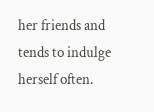her friends and tends to indulge herself often.